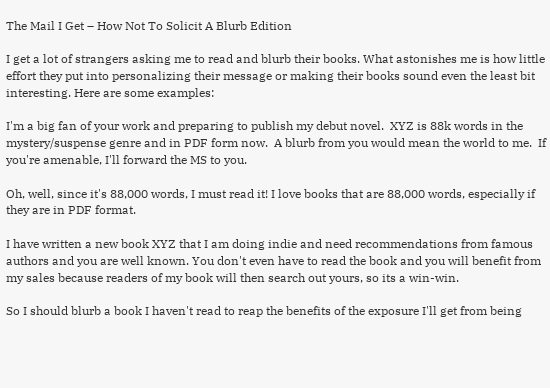The Mail I Get – How Not To Solicit A Blurb Edition

I get a lot of strangers asking me to read and blurb their books. What astonishes me is how little effort they put into personalizing their message or making their books sound even the least bit interesting. Here are some examples:

I'm a big fan of your work and preparing to publish my debut novel.  XYZ is 88k words in the mystery/suspense genre and in PDF form now.  A blurb from you would mean the world to me.  If you're amenable, I'll forward the MS to you.

Oh, well, since it's 88,000 words, I must read it! I love books that are 88,000 words, especially if they are in PDF format.

I have written a new book XYZ that I am doing indie and need recommendations from famous authors and you are well known. You don't even have to read the book and you will benefit from my sales because readers of my book will then search out yours, so its a win-win.

So I should blurb a book I haven't read to reap the benefits of the exposure I'll get from being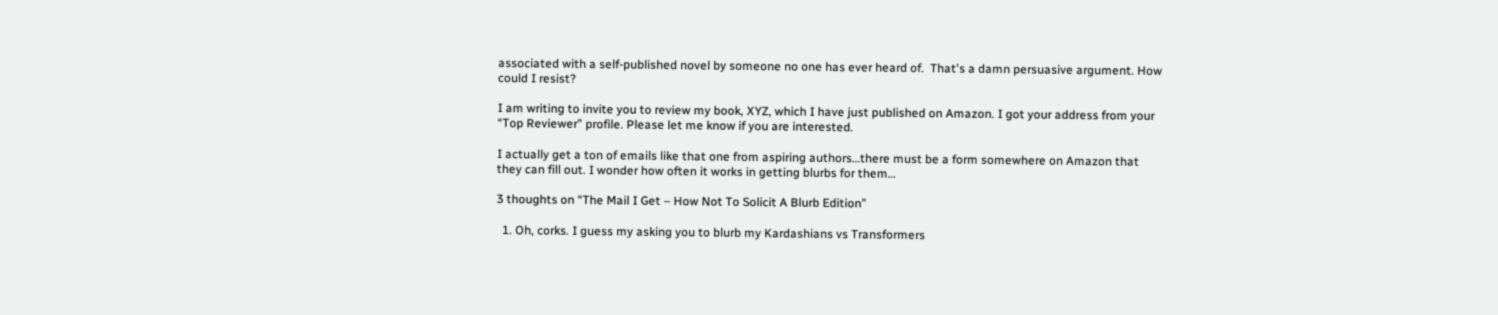associated with a self-published novel by someone no one has ever heard of.  That's a damn persuasive argument. How could I resist?

I am writing to invite you to review my book, XYZ, which I have just published on Amazon. I got your address from your “Top Reviewer” profile. Please let me know if you are interested.

I actually get a ton of emails like that one from aspiring authors…there must be a form somewhere on Amazon that they can fill out. I wonder how often it works in getting blurbs for them…

3 thoughts on “The Mail I Get – How Not To Solicit A Blurb Edition”

  1. Oh, corks. I guess my asking you to blurb my Kardashians vs Transformers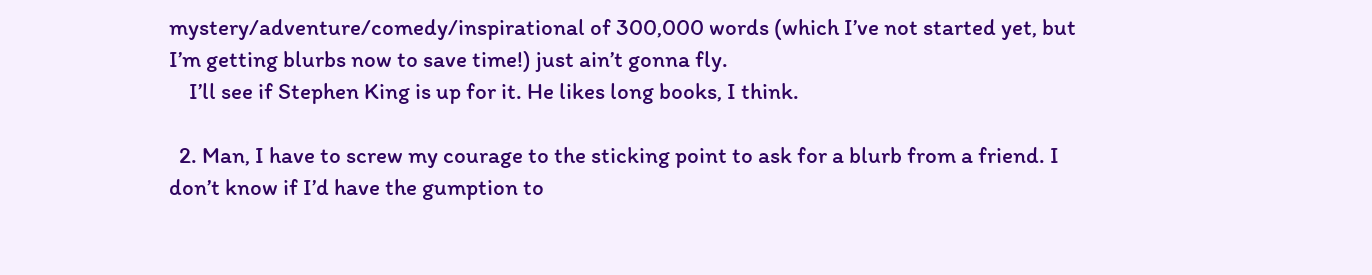mystery/adventure/comedy/inspirational of 300,000 words (which I’ve not started yet, but I’m getting blurbs now to save time!) just ain’t gonna fly.
    I’ll see if Stephen King is up for it. He likes long books, I think.

  2. Man, I have to screw my courage to the sticking point to ask for a blurb from a friend. I don’t know if I’d have the gumption to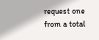request one from a total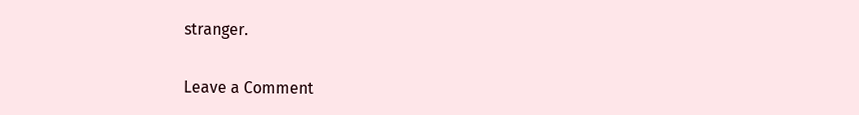stranger.


Leave a Comment